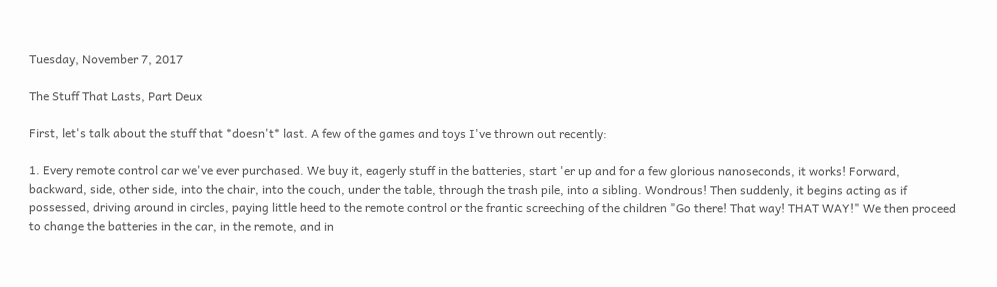Tuesday, November 7, 2017

The Stuff That Lasts, Part Deux

First, let's talk about the stuff that *doesn't* last. A few of the games and toys I've thrown out recently:

1. Every remote control car we've ever purchased. We buy it, eagerly stuff in the batteries, start 'er up and for a few glorious nanoseconds, it works! Forward, backward, side, other side, into the chair, into the couch, under the table, through the trash pile, into a sibling. Wondrous! Then suddenly, it begins acting as if possessed, driving around in circles, paying little heed to the remote control or the frantic screeching of the children "Go there! That way! THAT WAY!" We then proceed to change the batteries in the car, in the remote, and in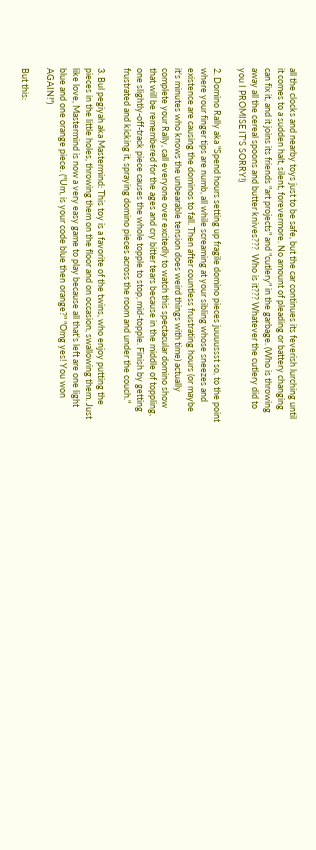all the clocks and nearby toys just to be safe, but the car continues its feverish lurching until it comes to a sudden halt, silent, forevermore. No amount of pleading or battery changing can fix it, and it joins its friends "art projects" and "cutlery" in the garbage. (Who is throwing away all the cereal spoons and butter knives???  Who is it??? Whatever the cutlery did to you I PROMISE IT'S SORRY!)

2. Domino Rally aka "Spend hours setting up fragile domino pieces juuuussst so, to the point where your finger tips are numb, all while screaming at your sibling whose sneezes and existence are causing the dominos to fall. Then after countless frustrating hours (or maybe it's minutes who knows the unbearable tension does weird things with time) actually complete your Rally, call everyone over excitedly to watch this spectacular domino show that will be remembered for the ages and cry bitter tears because in the middle of toppling, one slightly-off-track piece causes the whole topple to stop, mid-topple. Finish by getting frustrated and kicking it, spraying domino pieces across the room and under the couch."

3. Bul pegiyah aka Mastermind: This toy is a favorite of the twins, who enjoy putting the pieces in the little holes, throwing them on the floor and on occasion, swallowing them. Just like love, Mastermind is now a very easy game to play because all that's left are one light blue and one orange piece. ("Um, is your code blue then orange?" "Omg yes! You won AGAIN!")

But this: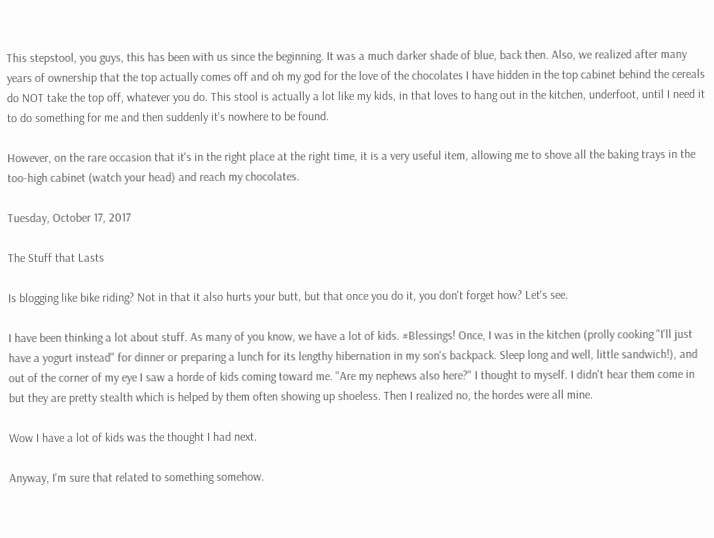This stepstool, you guys, this has been with us since the beginning. It was a much darker shade of blue, back then. Also, we realized after many years of ownership that the top actually comes off and oh my god for the love of the chocolates I have hidden in the top cabinet behind the cereals do NOT take the top off, whatever you do. This stool is actually a lot like my kids, in that loves to hang out in the kitchen, underfoot, until I need it to do something for me and then suddenly it's nowhere to be found.

However, on the rare occasion that it's in the right place at the right time, it is a very useful item, allowing me to shove all the baking trays in the too-high cabinet (watch your head) and reach my chocolates.

Tuesday, October 17, 2017

The Stuff that Lasts

Is blogging like bike riding? Not in that it also hurts your butt, but that once you do it, you don't forget how? Let's see.

I have been thinking a lot about stuff. As many of you know, we have a lot of kids. #Blessings! Once, I was in the kitchen (prolly cooking "I'll just have a yogurt instead" for dinner or preparing a lunch for its lengthy hibernation in my son's backpack. Sleep long and well, little sandwich!), and out of the corner of my eye I saw a horde of kids coming toward me. "Are my nephews also here?" I thought to myself. I didn't hear them come in but they are pretty stealth which is helped by them often showing up shoeless. Then I realized no, the hordes were all mine.

Wow I have a lot of kids was the thought I had next.

Anyway, I'm sure that related to something somehow.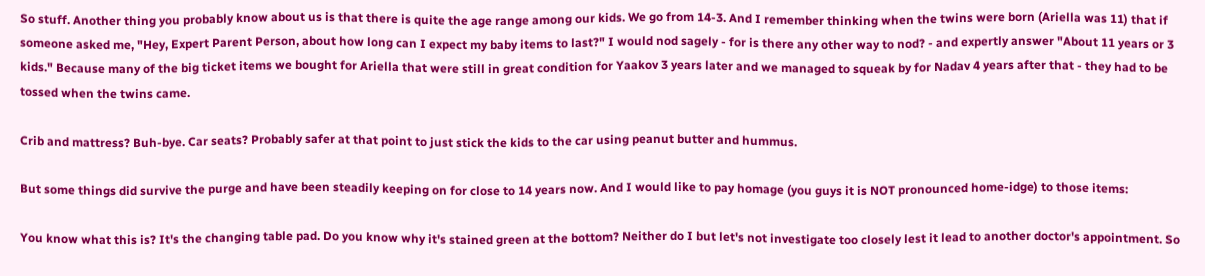So stuff. Another thing you probably know about us is that there is quite the age range among our kids. We go from 14-3. And I remember thinking when the twins were born (Ariella was 11) that if someone asked me, "Hey, Expert Parent Person, about how long can I expect my baby items to last?" I would nod sagely - for is there any other way to nod? - and expertly answer "About 11 years or 3 kids." Because many of the big ticket items we bought for Ariella that were still in great condition for Yaakov 3 years later and we managed to squeak by for Nadav 4 years after that - they had to be tossed when the twins came.

Crib and mattress? Buh-bye. Car seats? Probably safer at that point to just stick the kids to the car using peanut butter and hummus.

But some things did survive the purge and have been steadily keeping on for close to 14 years now. And I would like to pay homage (you guys it is NOT pronounced home-idge) to those items:

You know what this is? It's the changing table pad. Do you know why it's stained green at the bottom? Neither do I but let's not investigate too closely lest it lead to another doctor's appointment. So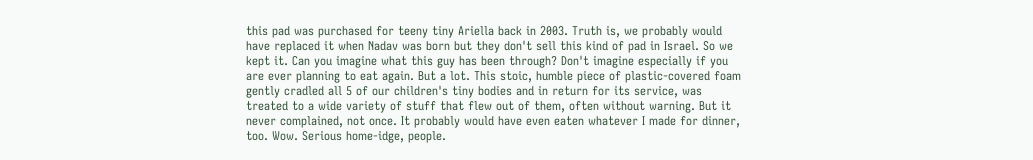this pad was purchased for teeny tiny Ariella back in 2003. Truth is, we probably would have replaced it when Nadav was born but they don't sell this kind of pad in Israel. So we kept it. Can you imagine what this guy has been through? Don't imagine especially if you are ever planning to eat again. But a lot. This stoic, humble piece of plastic-covered foam gently cradled all 5 of our children's tiny bodies and in return for its service, was treated to a wide variety of stuff that flew out of them, often without warning. But it never complained, not once. It probably would have even eaten whatever I made for dinner, too. Wow. Serious home-idge, people.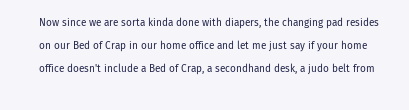Now since we are sorta kinda done with diapers, the changing pad resides on our Bed of Crap in our home office and let me just say if your home office doesn't include a Bed of Crap, a secondhand desk, a judo belt from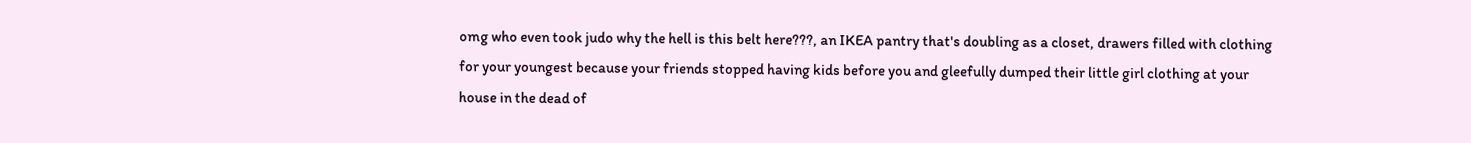omg who even took judo why the hell is this belt here???, an IKEA pantry that's doubling as a closet, drawers filled with clothing for your youngest because your friends stopped having kids before you and gleefully dumped their little girl clothing at your house in the dead of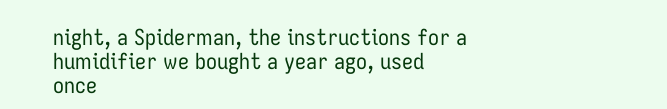night, a Spiderman, the instructions for a humidifier we bought a year ago, used once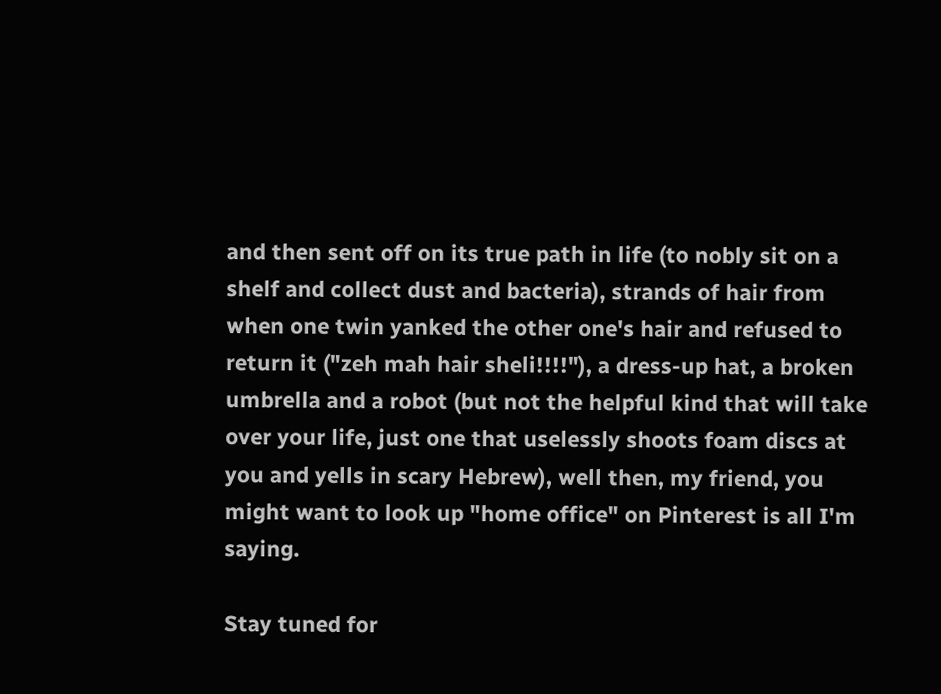and then sent off on its true path in life (to nobly sit on a shelf and collect dust and bacteria), strands of hair from when one twin yanked the other one's hair and refused to return it ("zeh mah hair sheli!!!!"), a dress-up hat, a broken umbrella and a robot (but not the helpful kind that will take over your life, just one that uselessly shoots foam discs at you and yells in scary Hebrew), well then, my friend, you might want to look up "home office" on Pinterest is all I'm saying.

Stay tuned for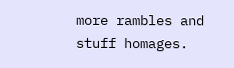more rambles and stuff homages.